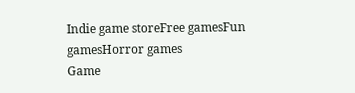Indie game storeFree gamesFun gamesHorror games
Game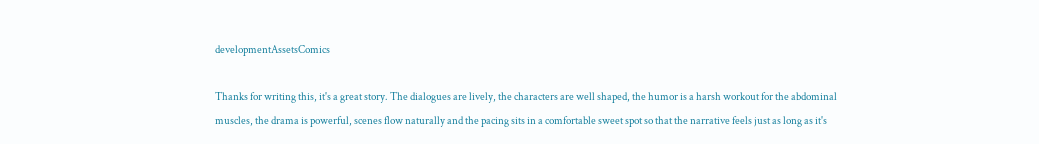developmentAssetsComics

Thanks for writing this, it's a great story. The dialogues are lively, the characters are well shaped, the humor is a harsh workout for the abdominal muscles, the drama is powerful, scenes flow naturally and the pacing sits in a comfortable sweet spot so that the narrative feels just as long as it's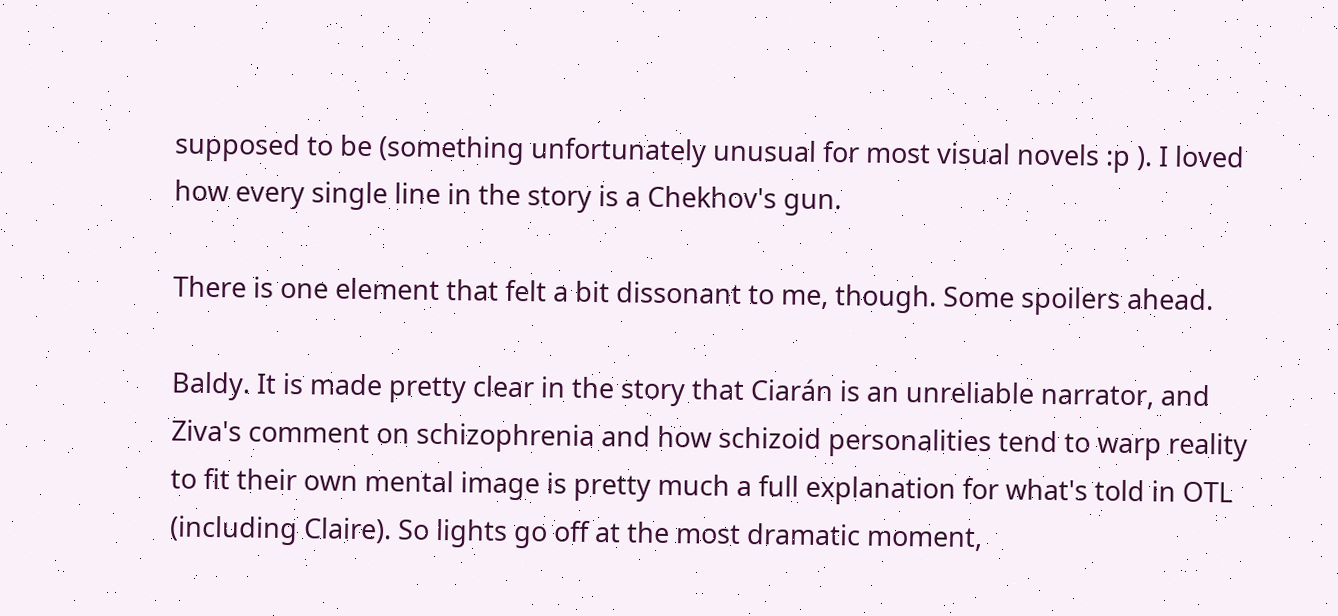supposed to be (something unfortunately unusual for most visual novels :p ). I loved how every single line in the story is a Chekhov's gun.

There is one element that felt a bit dissonant to me, though. Some spoilers ahead.

Baldy. It is made pretty clear in the story that Ciarán is an unreliable narrator, and Ziva's comment on schizophrenia and how schizoid personalities tend to warp reality to fit their own mental image is pretty much a full explanation for what's told in OTL (including Claire). So lights go off at the most dramatic moment,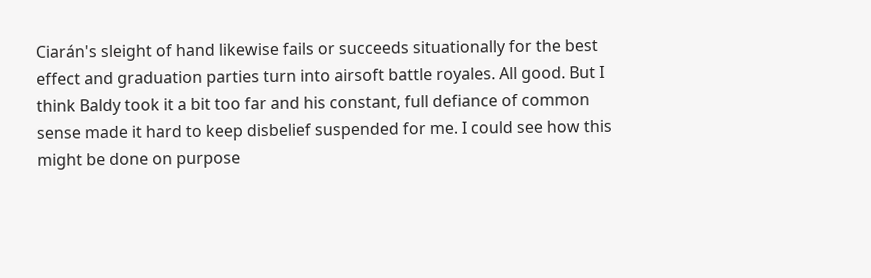Ciarán's sleight of hand likewise fails or succeeds situationally for the best effect and graduation parties turn into airsoft battle royales. All good. But I think Baldy took it a bit too far and his constant, full defiance of common sense made it hard to keep disbelief suspended for me. I could see how this might be done on purpose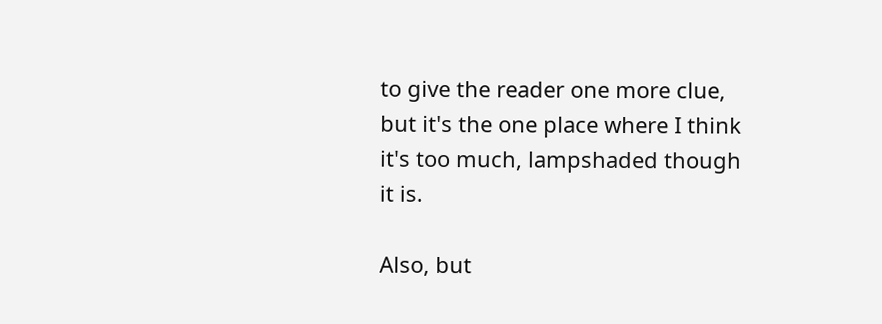to give the reader one more clue, but it's the one place where I think it's too much, lampshaded though it is.

Also, but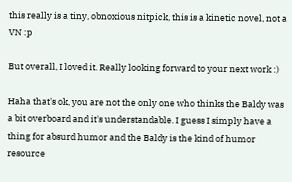this really is a tiny, obnoxious nitpick, this is a kinetic novel, not a VN :p

But overall, I loved it. Really looking forward to your next work :)

Haha that's ok, you are not the only one who thinks the Baldy was a bit overboard and it's understandable. I guess I simply have a thing for absurd humor and the Baldy is the kind of humor resource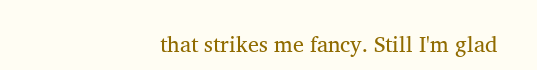that strikes me fancy. Still I'm glad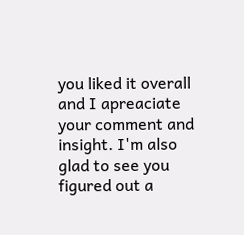you liked it overall and I apreaciate your comment and insight. I'm also glad to see you figured out a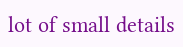lot of small details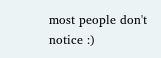most people don't notice :)